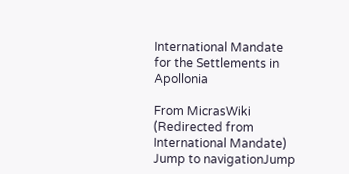International Mandate for the Settlements in Apollonia

From MicrasWiki
(Redirected from International Mandate)
Jump to navigationJump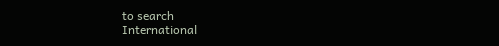to search
International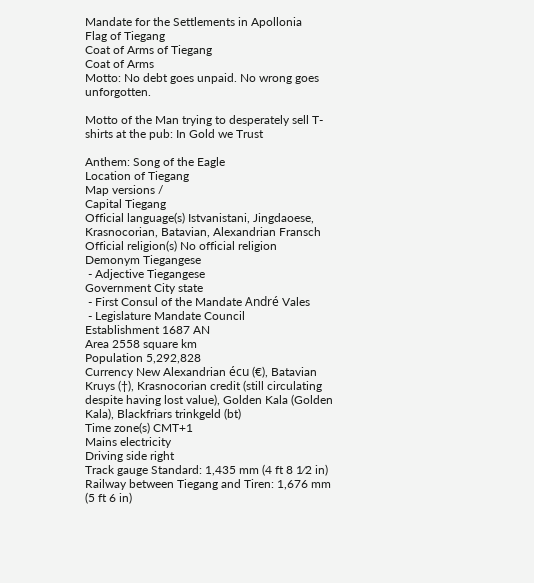Mandate for the Settlements in Apollonia
Flag of Tiegang
Coat of Arms of Tiegang
Coat of Arms
Motto: No debt goes unpaid. No wrong goes unforgotten.

Motto of the Man trying to desperately sell T-shirts at the pub: In Gold we Trust

Anthem: Song of the Eagle
Location of Tiegang
Map versions /
Capital Tiegang
Official language(s) Istvanistani, Jingdaoese, Krasnocorian, Batavian, Alexandrian Fransch
Official religion(s) No official religion
Demonym Tiegangese
 - Adjective Tiegangese
Government City state
 - First Consul of the Mandate André Vales
 - Legislature Mandate Council
Establishment 1687 AN
Area 2558 square km
Population 5,292,828
Currency New Alexandrian écu (€), Batavian Kruys (†), Krasnocorian credit (still circulating despite having lost value), Golden Kala (Golden Kala), Blackfriars trinkgeld (bt)
Time zone(s) CMT+1
Mains electricity
Driving side right
Track gauge Standard: 1,435 mm (4 ft 8 1⁄2 in)
Railway between Tiegang and Tiren: 1,676 mm (5 ft 6 in)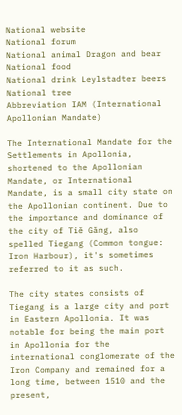National website
National forum
National animal Dragon and bear
National food
National drink Leylstadter beers
National tree
Abbreviation IAM (International Apollonian Mandate)

The International Mandate for the Settlements in Apollonia, shortened to the Apollonian Mandate, or International Mandate, is a small city state on the Apollonian continent. Due to the importance and dominance of the city of Tiě Gǎng, also spelled Tiegang (Common tongue: Iron Harbour), it's sometimes referred to it as such.

The city states consists of Tiegang is a large city and port in Eastern Apollonia. It was notable for being the main port in Apollonia for the international conglomerate of the Iron Company and remained for a long time, between 1510 and the present,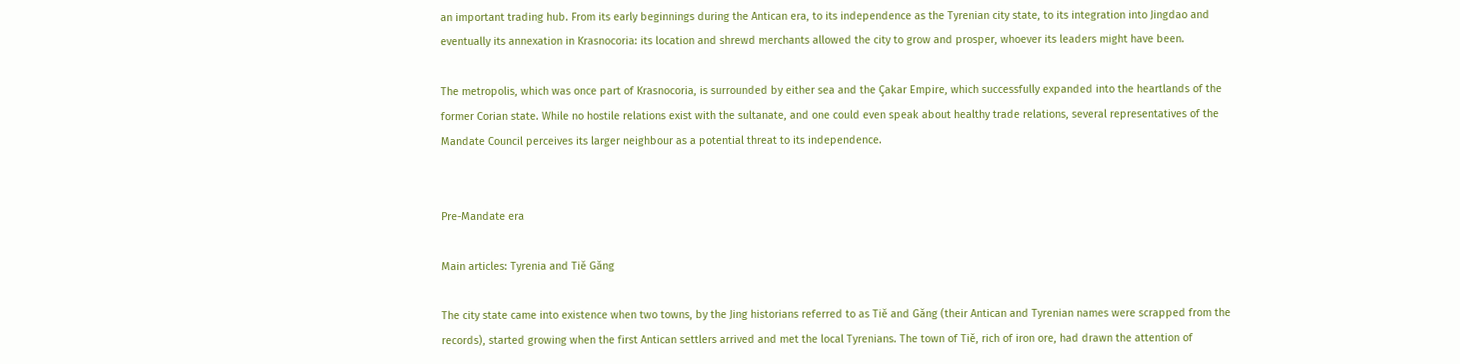an important trading hub. From its early beginnings during the Antican era, to its independence as the Tyrenian city state, to its integration into Jingdao and eventually its annexation in Krasnocoria: its location and shrewd merchants allowed the city to grow and prosper, whoever its leaders might have been.

The metropolis, which was once part of Krasnocoria, is surrounded by either sea and the Çakar Empire, which successfully expanded into the heartlands of the former Corian state. While no hostile relations exist with the sultanate, and one could even speak about healthy trade relations, several representatives of the Mandate Council perceives its larger neighbour as a potential threat to its independence.


Pre-Mandate era

Main articles: Tyrenia and Tiě Gǎng

The city state came into existence when two towns, by the Jing historians referred to as Tiě and Gǎng (their Antican and Tyrenian names were scrapped from the records), started growing when the first Antican settlers arrived and met the local Tyrenians. The town of Tiě, rich of iron ore, had drawn the attention of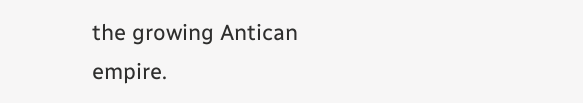the growing Antican empire.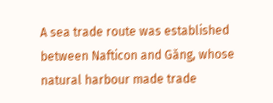A sea trade route was established between Nafticon and Gǎng, whose natural harbour made trade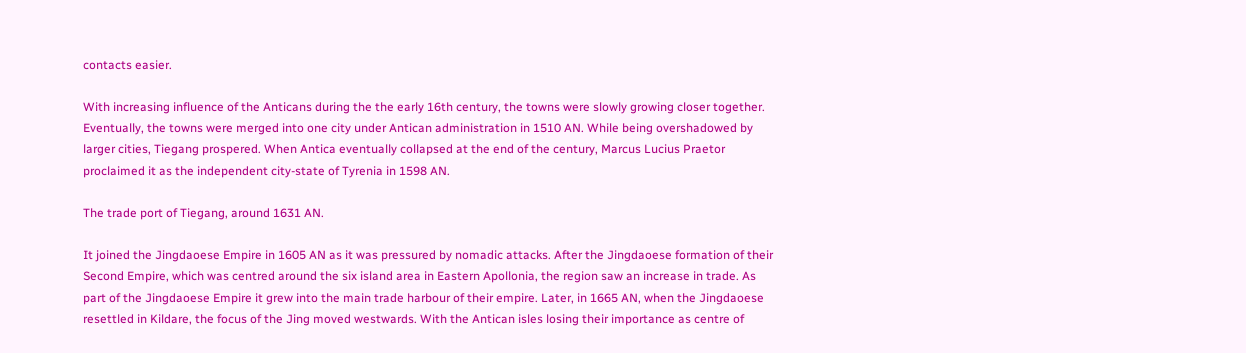contacts easier.

With increasing influence of the Anticans during the the early 16th century, the towns were slowly growing closer together. Eventually, the towns were merged into one city under Antican administration in 1510 AN. While being overshadowed by larger cities, Tiegang prospered. When Antica eventually collapsed at the end of the century, Marcus Lucius Praetor proclaimed it as the independent city-state of Tyrenia in 1598 AN.

The trade port of Tiegang, around 1631 AN.

It joined the Jingdaoese Empire in 1605 AN as it was pressured by nomadic attacks. After the Jingdaoese formation of their Second Empire, which was centred around the six island area in Eastern Apollonia, the region saw an increase in trade. As part of the Jingdaoese Empire it grew into the main trade harbour of their empire. Later, in 1665 AN, when the Jingdaoese resettled in Kildare, the focus of the Jing moved westwards. With the Antican isles losing their importance as centre of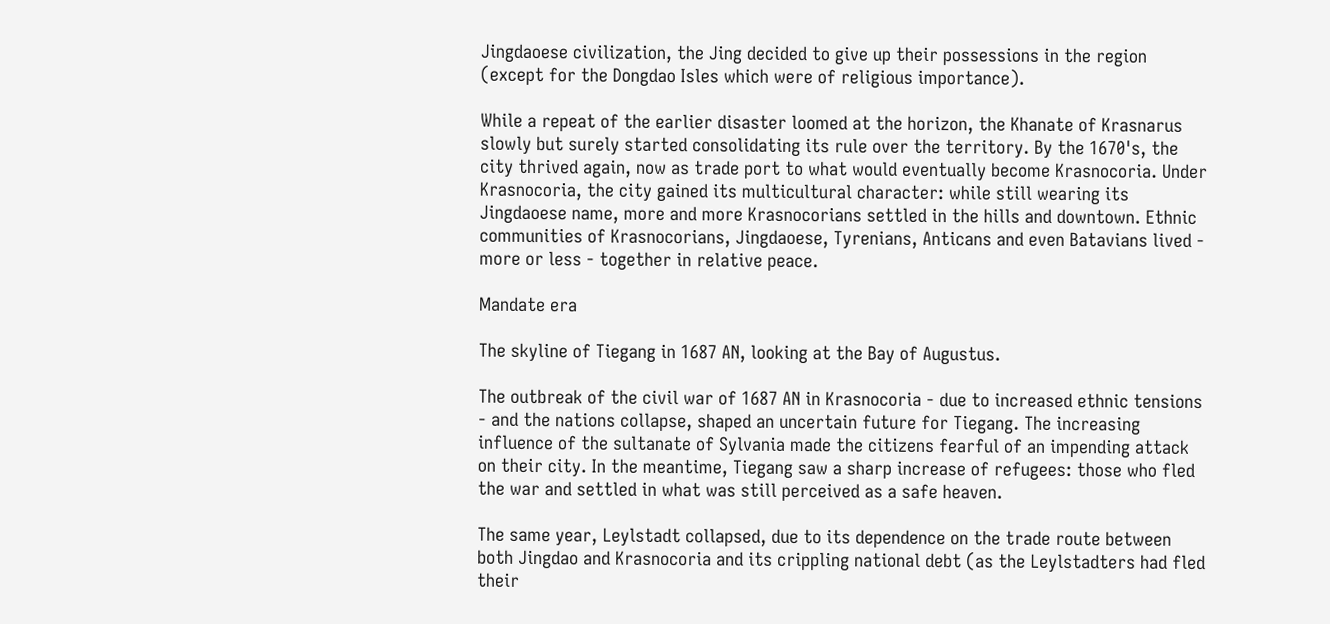Jingdaoese civilization, the Jing decided to give up their possessions in the region (except for the Dongdao Isles which were of religious importance).

While a repeat of the earlier disaster loomed at the horizon, the Khanate of Krasnarus slowly but surely started consolidating its rule over the territory. By the 1670's, the city thrived again, now as trade port to what would eventually become Krasnocoria. Under Krasnocoria, the city gained its multicultural character: while still wearing its Jingdaoese name, more and more Krasnocorians settled in the hills and downtown. Ethnic communities of Krasnocorians, Jingdaoese, Tyrenians, Anticans and even Batavians lived - more or less - together in relative peace.

Mandate era

The skyline of Tiegang in 1687 AN, looking at the Bay of Augustus.

The outbreak of the civil war of 1687 AN in Krasnocoria - due to increased ethnic tensions - and the nations collapse, shaped an uncertain future for Tiegang. The increasing influence of the sultanate of Sylvania made the citizens fearful of an impending attack on their city. In the meantime, Tiegang saw a sharp increase of refugees: those who fled the war and settled in what was still perceived as a safe heaven.

The same year, Leylstadt collapsed, due to its dependence on the trade route between both Jingdao and Krasnocoria and its crippling national debt (as the Leylstadters had fled their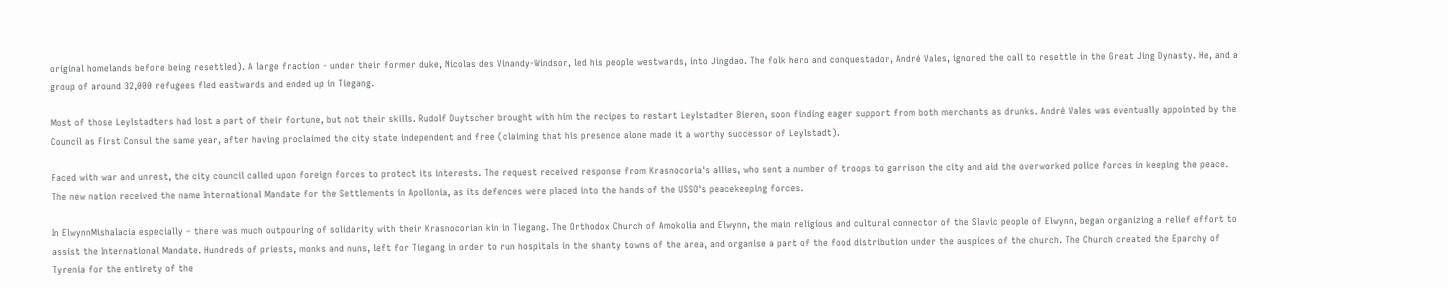original homelands before being resettled). A large fraction - under their former duke, Nicolas des Vinandy-Windsor, led his people westwards, into Jingdao. The folk hero and conquestador, André Vales, ignored the call to resettle in the Great Jing Dynasty. He, and a group of around 32,000 refugees fled eastwards and ended up in Tiegang.

Most of those Leylstadters had lost a part of their fortune, but not their skills. Rudolf Duytscher brought with him the recipes to restart Leylstadter Bieren, soon finding eager support from both merchants as drunks. André Vales was eventually appointed by the Council as First Consul the same year, after having proclaimed the city state independent and free (claiming that his presence alone made it a worthy successor of Leylstadt).

Faced with war and unrest, the city council called upon foreign forces to protect its interests. The request received response from Krasnocoria's allies, who sent a number of troops to garrison the city and aid the overworked police forces in keeping the peace. The new nation received the name International Mandate for the Settlements in Apollonia, as its defences were placed into the hands of the USSO's peacekeeping forces.

In ElwynnMishalacia especially – there was much outpouring of solidarity with their Krasnocorian kin in Tiegang. The Orthodox Church of Amokolia and Elwynn, the main religious and cultural connector of the Slavic people of Elwynn, began organizing a relief effort to assist the International Mandate. Hundreds of priests, monks and nuns, left for Tiegang in order to run hospitals in the shanty towns of the area, and organise a part of the food distribution under the auspices of the church. The Church created the Eparchy of Tyrenia for the entirety of the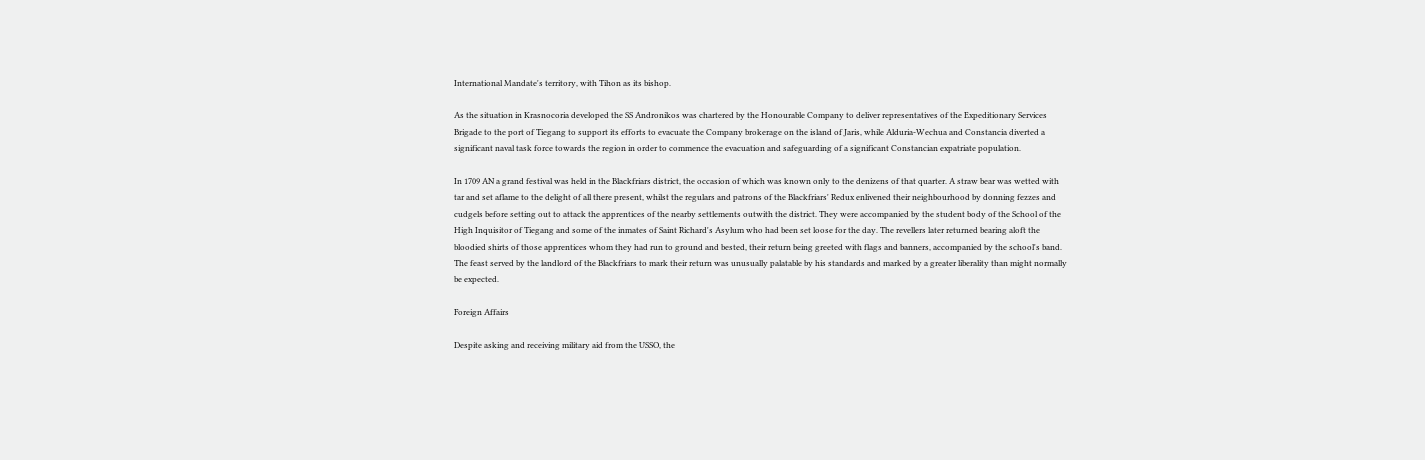International Mandate's territory, with Tihon as its bishop.

As the situation in Krasnocoria developed the SS Andronikos was chartered by the Honourable Company to deliver representatives of the Expeditionary Services Brigade to the port of Tiegang to support its efforts to evacuate the Company brokerage on the island of Jaris, while Alduria-Wechua and Constancia diverted a significant naval task force towards the region in order to commence the evacuation and safeguarding of a significant Constancian expatriate population.

In 1709 AN a grand festival was held in the Blackfriars district, the occasion of which was known only to the denizens of that quarter. A straw bear was wetted with tar and set aflame to the delight of all there present, whilst the regulars and patrons of the Blackfriars' Redux enlivened their neighbourhood by donning fezzes and cudgels before setting out to attack the apprentices of the nearby settlements outwith the district. They were accompanied by the student body of the School of the High Inquisitor of Tiegang and some of the inmates of Saint Richard's Asylum who had been set loose for the day. The revellers later returned bearing aloft the bloodied shirts of those apprentices whom they had run to ground and bested, their return being greeted with flags and banners, accompanied by the school's band. The feast served by the landlord of the Blackfriars to mark their return was unusually palatable by his standards and marked by a greater liberality than might normally be expected.

Foreign Affairs

Despite asking and receiving military aid from the USSO, the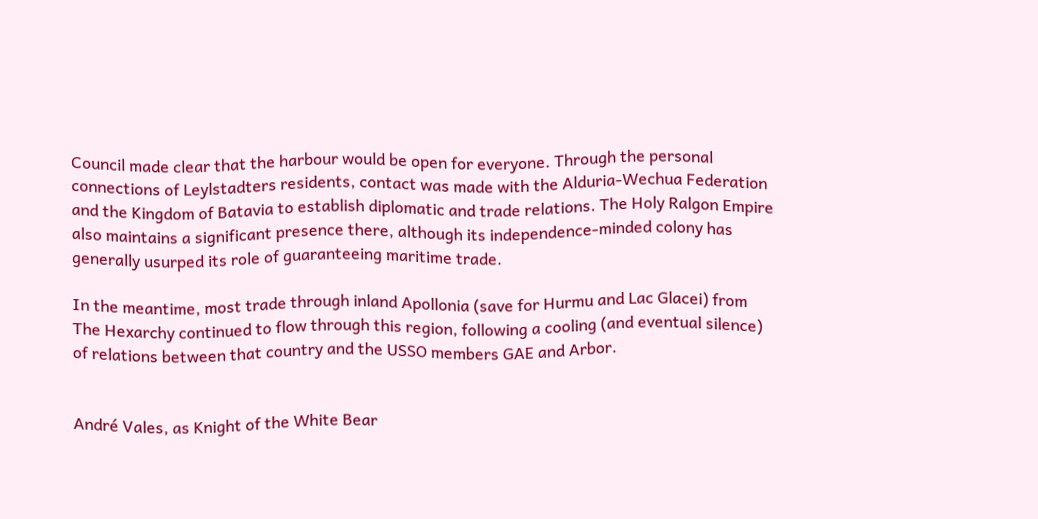Council made clear that the harbour would be open for everyone. Through the personal connections of Leylstadters residents, contact was made with the Alduria-Wechua Federation and the Kingdom of Batavia to establish diplomatic and trade relations. The Holy Ralgon Empire also maintains a significant presence there, although its independence-minded colony has generally usurped its role of guaranteeing maritime trade.

In the meantime, most trade through inland Apollonia (save for Hurmu and Lac Glacei) from The Hexarchy continued to flow through this region, following a cooling (and eventual silence) of relations between that country and the USSO members GAE and Arbor.


André Vales, as Knight of the White Bear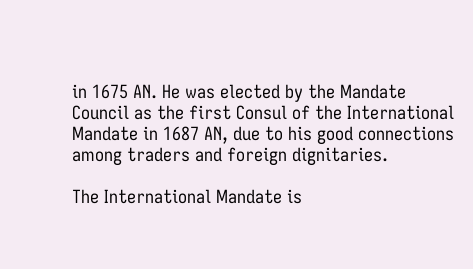in 1675 AN. He was elected by the Mandate Council as the first Consul of the International Mandate in 1687 AN, due to his good connections among traders and foreign dignitaries.

The International Mandate is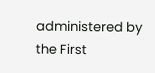administered by the First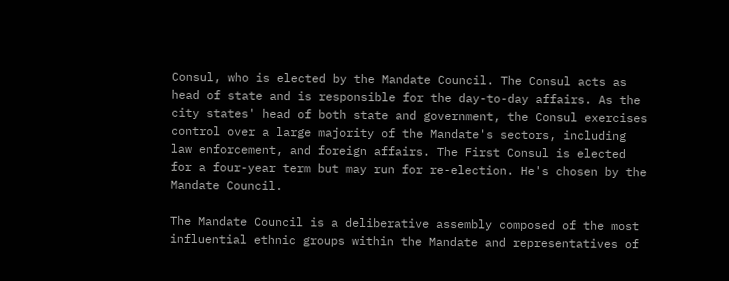Consul, who is elected by the Mandate Council. The Consul acts as head of state and is responsible for the day-to-day affairs. As the city states' head of both state and government, the Consul exercises control over a large majority of the Mandate's sectors, including law enforcement, and foreign affairs. The First Consul is elected for a four-year term but may run for re-election. He's chosen by the Mandate Council.

The Mandate Council is a deliberative assembly composed of the most influential ethnic groups within the Mandate and representatives of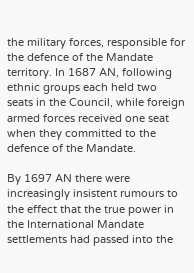the military forces, responsible for the defence of the Mandate territory. In 1687 AN, following ethnic groups each held two seats in the Council, while foreign armed forces received one seat when they committed to the defence of the Mandate.

By 1697 AN there were increasingly insistent rumours to the effect that the true power in the International Mandate settlements had passed into the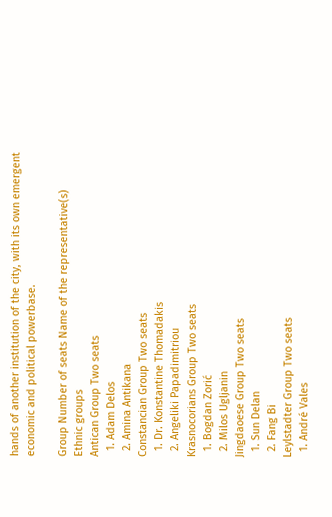hands of another institution of the city, with its own emergent economic and political powerbase.

Group Number of seats Name of the representative(s)
Ethnic groups
Antican Group Two seats
  1. Adam Delos
  2. Amina Antikana
Constancian Group Two seats
  1. Dr. Konstantine Thomadakis
  2. Angeliki Papadimitriou
Krasnocorians Group Two seats
  1. Bogdan Zorić
  2. Milos Ugljanin
Jingdaoese Group Two seats
  1. Sun Delan
  2. Fang Bi
Leylstadter Group Two seats
  1. André Vales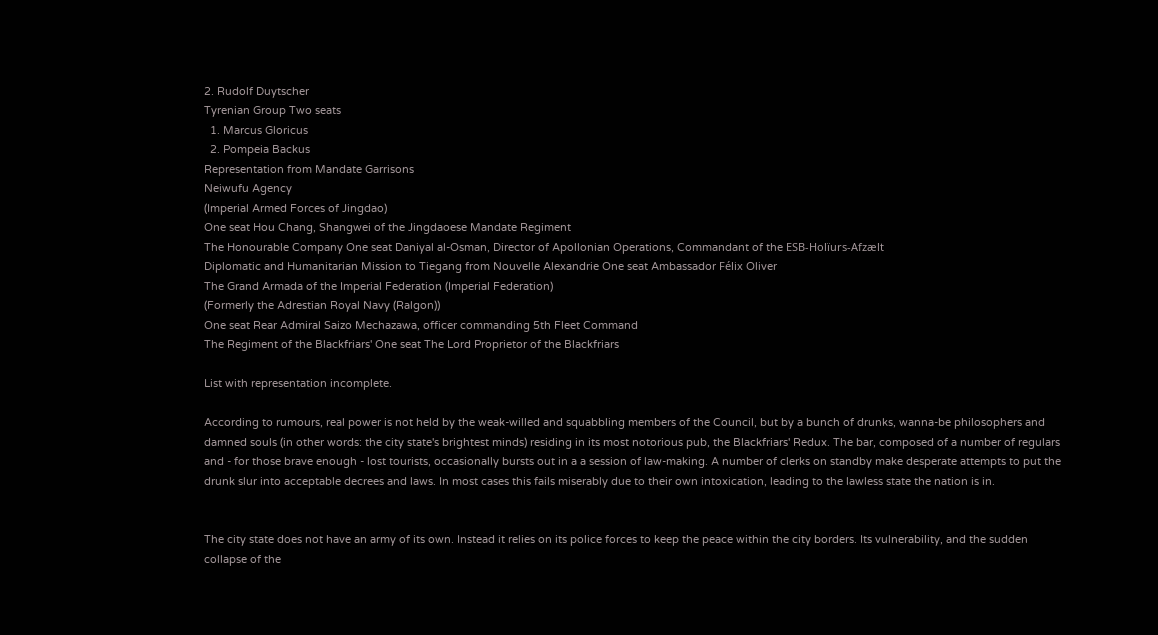2. Rudolf Duytscher
Tyrenian Group Two seats
  1. Marcus Gloricus
  2. Pompeia Backus
Representation from Mandate Garrisons
Neiwufu Agency
(Imperial Armed Forces of Jingdao)
One seat Hou Chang, Shangwei of the Jingdaoese Mandate Regiment
The Honourable Company One seat Daniyal al-Osman, Director of Apollonian Operations, Commandant of the ESB-Holïurs-Afzælt
Diplomatic and Humanitarian Mission to Tiegang from Nouvelle Alexandrie One seat Ambassador Félix Oliver
The Grand Armada of the Imperial Federation (Imperial Federation)
(Formerly the Adrestian Royal Navy (Ralgon))
One seat Rear Admiral Saizo Mechazawa, officer commanding 5th Fleet Command
The Regiment of the Blackfriars' One seat The Lord Proprietor of the Blackfriars

List with representation incomplete.

According to rumours, real power is not held by the weak-willed and squabbling members of the Council, but by a bunch of drunks, wanna-be philosophers and damned souls (in other words: the city state's brightest minds) residing in its most notorious pub, the Blackfriars' Redux. The bar, composed of a number of regulars and - for those brave enough - lost tourists, occasionally bursts out in a a session of law-making. A number of clerks on standby make desperate attempts to put the drunk slur into acceptable decrees and laws. In most cases this fails miserably due to their own intoxication, leading to the lawless state the nation is in.


The city state does not have an army of its own. Instead it relies on its police forces to keep the peace within the city borders. Its vulnerability, and the sudden collapse of the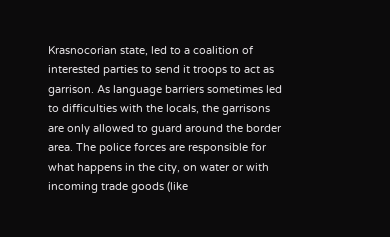Krasnocorian state, led to a coalition of interested parties to send it troops to act as garrison. As language barriers sometimes led to difficulties with the locals, the garrisons are only allowed to guard around the border area. The police forces are responsible for what happens in the city, on water or with incoming trade goods (like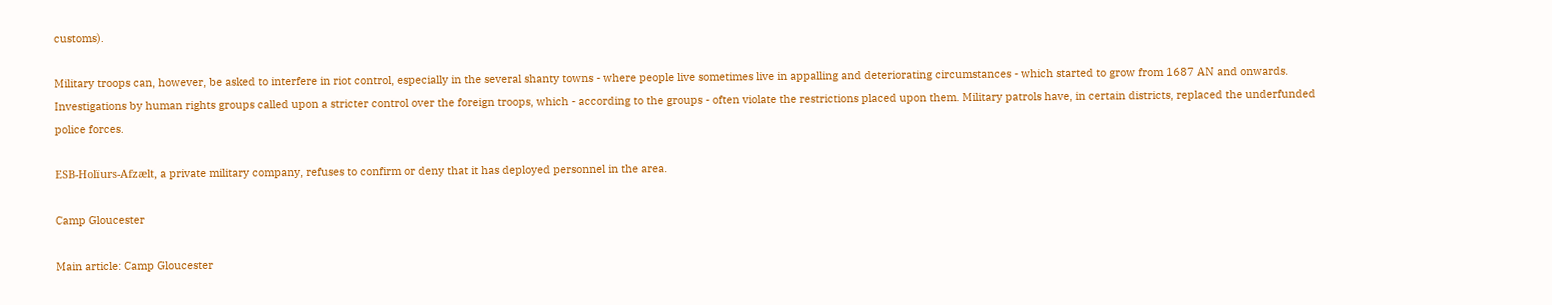customs).

Military troops can, however, be asked to interfere in riot control, especially in the several shanty towns - where people live sometimes live in appalling and deteriorating circumstances - which started to grow from 1687 AN and onwards. Investigations by human rights groups called upon a stricter control over the foreign troops, which - according to the groups - often violate the restrictions placed upon them. Military patrols have, in certain districts, replaced the underfunded police forces.

ESB-Holïurs-Afzælt, a private military company, refuses to confirm or deny that it has deployed personnel in the area.

Camp Gloucester

Main article: Camp Gloucester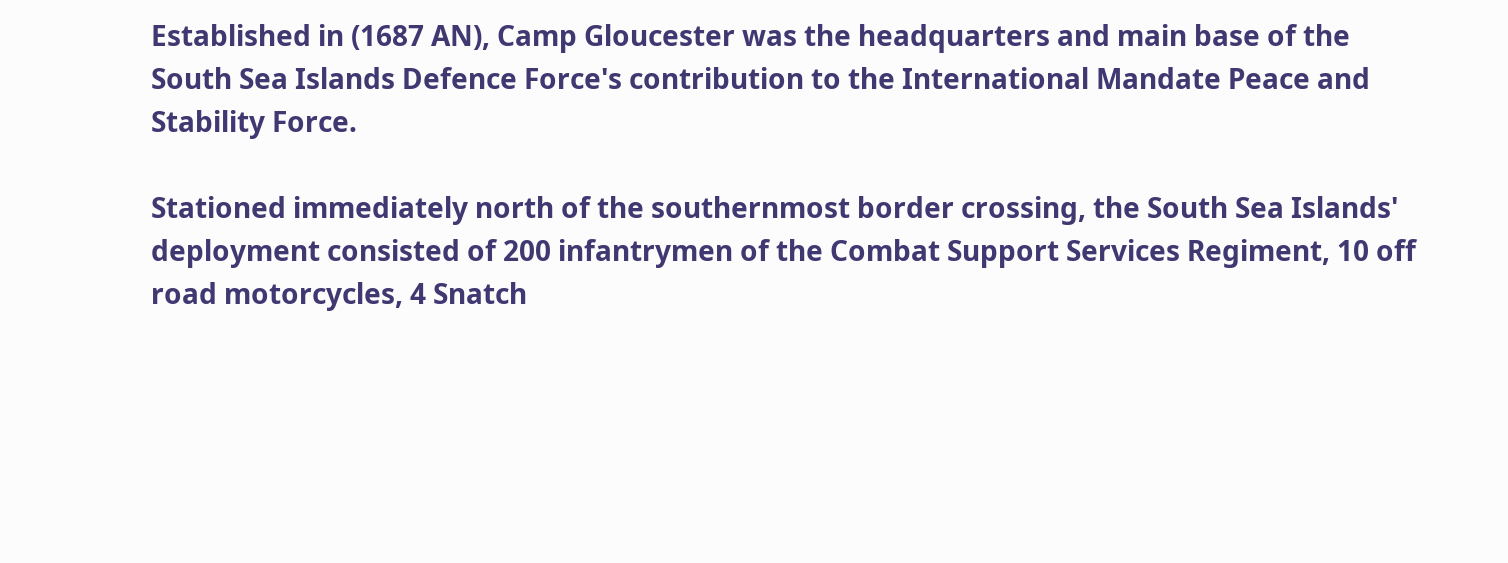Established in (1687 AN), Camp Gloucester was the headquarters and main base of the South Sea Islands Defence Force's contribution to the International Mandate Peace and Stability Force.

Stationed immediately north of the southernmost border crossing, the South Sea Islands' deployment consisted of 200 infantrymen of the Combat Support Services Regiment, 10 off road motorcycles, 4 Snatch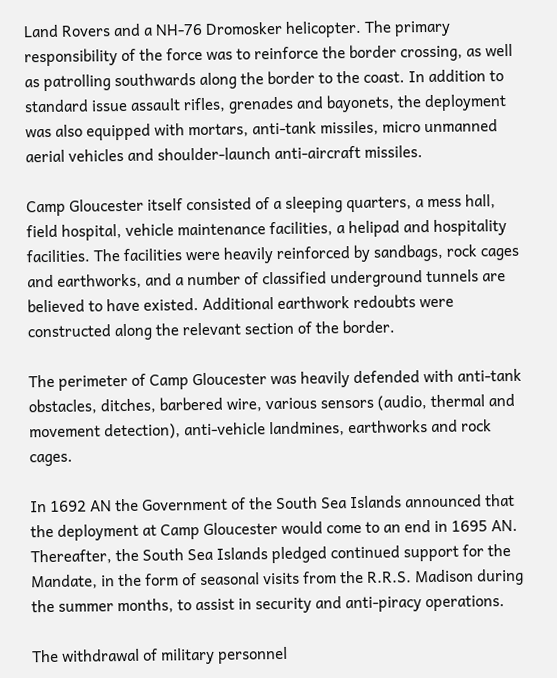Land Rovers and a NH-76 Dromosker helicopter. The primary responsibility of the force was to reinforce the border crossing, as well as patrolling southwards along the border to the coast. In addition to standard issue assault rifles, grenades and bayonets, the deployment was also equipped with mortars, anti-tank missiles, micro unmanned aerial vehicles and shoulder-launch anti-aircraft missiles.

Camp Gloucester itself consisted of a sleeping quarters, a mess hall, field hospital, vehicle maintenance facilities, a helipad and hospitality facilities. The facilities were heavily reinforced by sandbags, rock cages and earthworks, and a number of classified underground tunnels are believed to have existed. Additional earthwork redoubts were constructed along the relevant section of the border.

The perimeter of Camp Gloucester was heavily defended with anti-tank obstacles, ditches, barbered wire, various sensors (audio, thermal and movement detection), anti-vehicle landmines, earthworks and rock cages.

In 1692 AN the Government of the South Sea Islands announced that the deployment at Camp Gloucester would come to an end in 1695 AN. Thereafter, the South Sea Islands pledged continued support for the Mandate, in the form of seasonal visits from the R.R.S. Madison during the summer months, to assist in security and anti-piracy operations.

The withdrawal of military personnel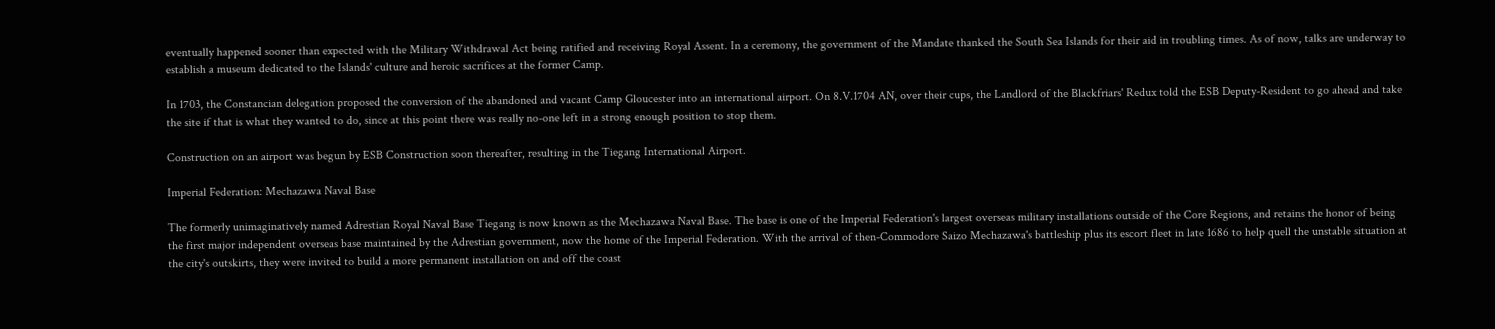eventually happened sooner than expected with the Military Withdrawal Act being ratified and receiving Royal Assent. In a ceremony, the government of the Mandate thanked the South Sea Islands for their aid in troubling times. As of now, talks are underway to establish a museum dedicated to the Islands' culture and heroic sacrifices at the former Camp.

In 1703, the Constancian delegation proposed the conversion of the abandoned and vacant Camp Gloucester into an international airport. On 8.V.1704 AN, over their cups, the Landlord of the Blackfriars' Redux told the ESB Deputy-Resident to go ahead and take the site if that is what they wanted to do, since at this point there was really no-one left in a strong enough position to stop them.

Construction on an airport was begun by ESB Construction soon thereafter, resulting in the Tiegang International Airport.

Imperial Federation: Mechazawa Naval Base

The formerly unimaginatively named Adrestian Royal Naval Base Tiegang is now known as the Mechazawa Naval Base. The base is one of the Imperial Federation's largest overseas military installations outside of the Core Regions, and retains the honor of being the first major independent overseas base maintained by the Adrestian government, now the home of the Imperial Federation. With the arrival of then-Commodore Saizo Mechazawa's battleship plus its escort fleet in late 1686 to help quell the unstable situation at the city's outskirts, they were invited to build a more permanent installation on and off the coast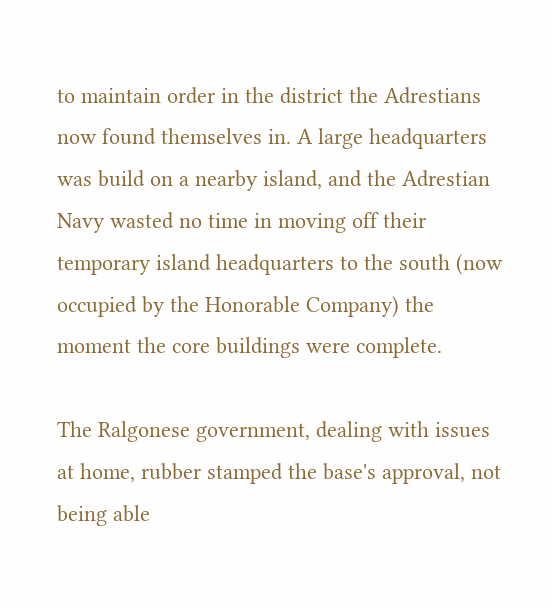to maintain order in the district the Adrestians now found themselves in. A large headquarters was build on a nearby island, and the Adrestian Navy wasted no time in moving off their temporary island headquarters to the south (now occupied by the Honorable Company) the moment the core buildings were complete.

The Ralgonese government, dealing with issues at home, rubber stamped the base's approval, not being able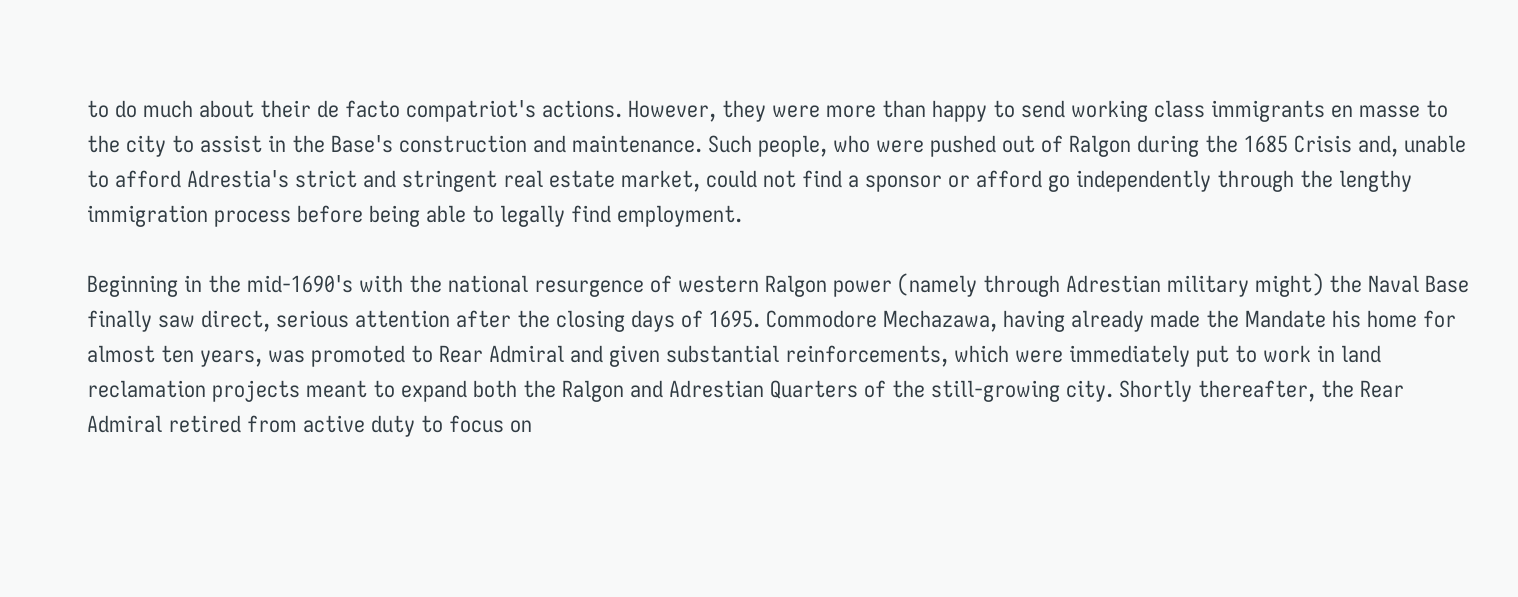to do much about their de facto compatriot's actions. However, they were more than happy to send working class immigrants en masse to the city to assist in the Base's construction and maintenance. Such people, who were pushed out of Ralgon during the 1685 Crisis and, unable to afford Adrestia's strict and stringent real estate market, could not find a sponsor or afford go independently through the lengthy immigration process before being able to legally find employment.

Beginning in the mid-1690's with the national resurgence of western Ralgon power (namely through Adrestian military might) the Naval Base finally saw direct, serious attention after the closing days of 1695. Commodore Mechazawa, having already made the Mandate his home for almost ten years, was promoted to Rear Admiral and given substantial reinforcements, which were immediately put to work in land reclamation projects meant to expand both the Ralgon and Adrestian Quarters of the still-growing city. Shortly thereafter, the Rear Admiral retired from active duty to focus on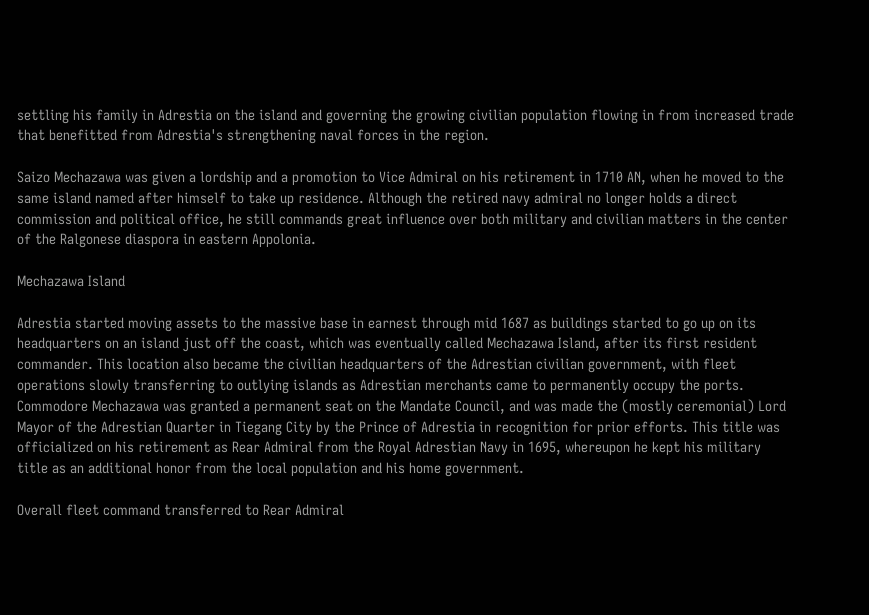settling his family in Adrestia on the island and governing the growing civilian population flowing in from increased trade that benefitted from Adrestia's strengthening naval forces in the region.

Saizo Mechazawa was given a lordship and a promotion to Vice Admiral on his retirement in 1710 AN, when he moved to the same island named after himself to take up residence. Although the retired navy admiral no longer holds a direct commission and political office, he still commands great influence over both military and civilian matters in the center of the Ralgonese diaspora in eastern Appolonia.

Mechazawa Island

Adrestia started moving assets to the massive base in earnest through mid 1687 as buildings started to go up on its headquarters on an island just off the coast, which was eventually called Mechazawa Island, after its first resident commander. This location also became the civilian headquarters of the Adrestian civilian government, with fleet operations slowly transferring to outlying islands as Adrestian merchants came to permanently occupy the ports. Commodore Mechazawa was granted a permanent seat on the Mandate Council, and was made the (mostly ceremonial) Lord Mayor of the Adrestian Quarter in Tiegang City by the Prince of Adrestia in recognition for prior efforts. This title was officialized on his retirement as Rear Admiral from the Royal Adrestian Navy in 1695, whereupon he kept his military title as an additional honor from the local population and his home government.

Overall fleet command transferred to Rear Admiral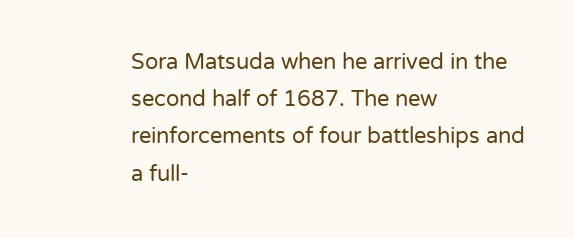Sora Matsuda when he arrived in the second half of 1687. The new reinforcements of four battleships and a full-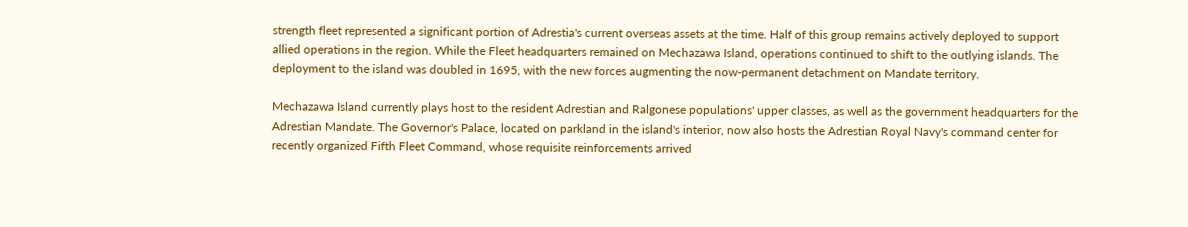strength fleet represented a significant portion of Adrestia's current overseas assets at the time. Half of this group remains actively deployed to support allied operations in the region. While the Fleet headquarters remained on Mechazawa Island, operations continued to shift to the outlying islands. The deployment to the island was doubled in 1695, with the new forces augmenting the now-permanent detachment on Mandate territory.

Mechazawa Island currently plays host to the resident Adrestian and Ralgonese populations' upper classes, as well as the government headquarters for the Adrestian Mandate. The Governor's Palace, located on parkland in the island's interior, now also hosts the Adrestian Royal Navy's command center for recently organized Fifth Fleet Command, whose requisite reinforcements arrived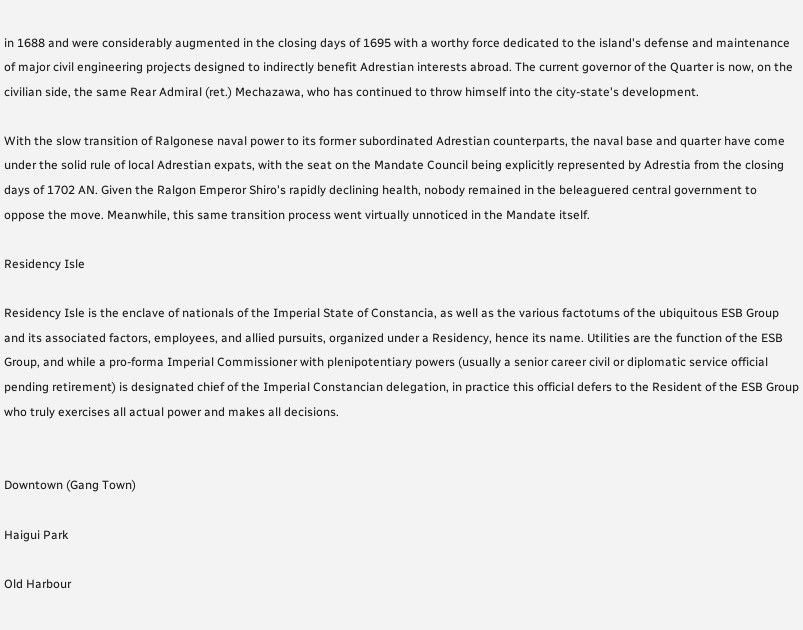in 1688 and were considerably augmented in the closing days of 1695 with a worthy force dedicated to the island's defense and maintenance of major civil engineering projects designed to indirectly benefit Adrestian interests abroad. The current governor of the Quarter is now, on the civilian side, the same Rear Admiral (ret.) Mechazawa, who has continued to throw himself into the city-state's development.

With the slow transition of Ralgonese naval power to its former subordinated Adrestian counterparts, the naval base and quarter have come under the solid rule of local Adrestian expats, with the seat on the Mandate Council being explicitly represented by Adrestia from the closing days of 1702 AN. Given the Ralgon Emperor Shiro's rapidly declining health, nobody remained in the beleaguered central government to oppose the move. Meanwhile, this same transition process went virtually unnoticed in the Mandate itself.

Residency Isle

Residency Isle is the enclave of nationals of the Imperial State of Constancia, as well as the various factotums of the ubiquitous ESB Group and its associated factors, employees, and allied pursuits, organized under a Residency, hence its name. Utilities are the function of the ESB Group, and while a pro-forma Imperial Commissioner with plenipotentiary powers (usually a senior career civil or diplomatic service official pending retirement) is designated chief of the Imperial Constancian delegation, in practice this official defers to the Resident of the ESB Group who truly exercises all actual power and makes all decisions.


Downtown (Gang Town)

Haigui Park

Old Harbour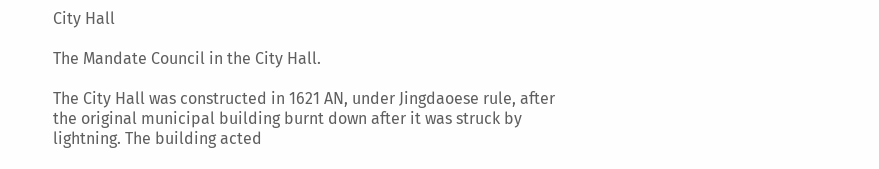City Hall

The Mandate Council in the City Hall.

The City Hall was constructed in 1621 AN, under Jingdaoese rule, after the original municipal building burnt down after it was struck by lightning. The building acted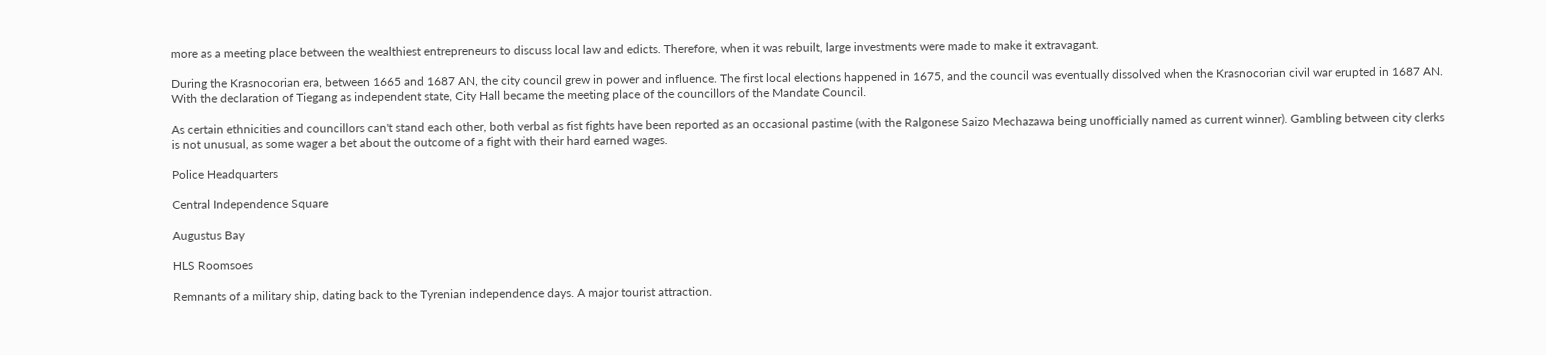more as a meeting place between the wealthiest entrepreneurs to discuss local law and edicts. Therefore, when it was rebuilt, large investments were made to make it extravagant.

During the Krasnocorian era, between 1665 and 1687 AN, the city council grew in power and influence. The first local elections happened in 1675, and the council was eventually dissolved when the Krasnocorian civil war erupted in 1687 AN. With the declaration of Tiegang as independent state, City Hall became the meeting place of the councillors of the Mandate Council.

As certain ethnicities and councillors can't stand each other, both verbal as fist fights have been reported as an occasional pastime (with the Ralgonese Saizo Mechazawa being unofficially named as current winner). Gambling between city clerks is not unusual, as some wager a bet about the outcome of a fight with their hard earned wages.

Police Headquarters

Central Independence Square

Augustus Bay

HLS Roomsoes

Remnants of a military ship, dating back to the Tyrenian independence days. A major tourist attraction.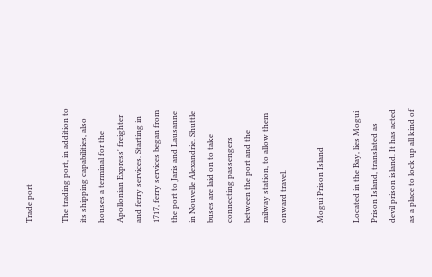Trade port

The trading port, in addition to its shipping capabilities, also houses a terminal for the Apollonian Express' freighter and ferry services. Starting in 1717, ferry services began from the port to Jaris and Lausanne in Nouvelle Alexandrie. Shuttle buses are laid on to take connecting passengers between the port and the railway station, to allow them onward travel.

Mogui Prison Island

Located in the Bay, lies Mogui Prison Island, translated as devil prison island. It has acted as a place to lock up all kind of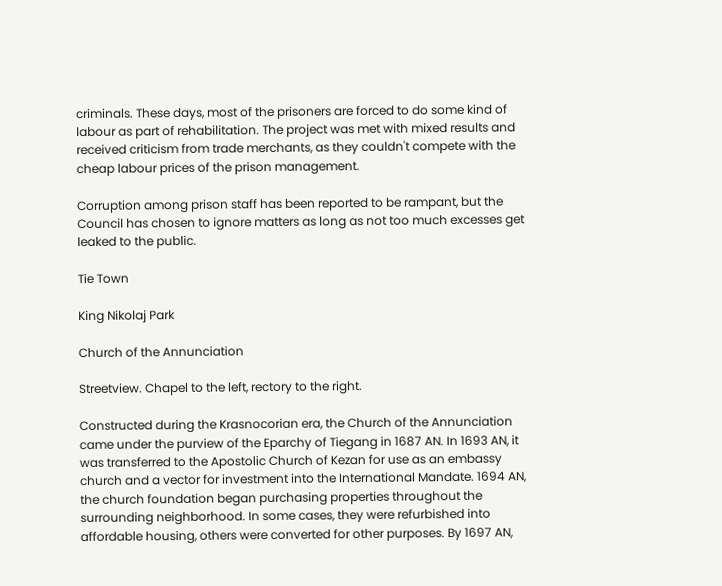criminals. These days, most of the prisoners are forced to do some kind of labour as part of rehabilitation. The project was met with mixed results and received criticism from trade merchants, as they couldn't compete with the cheap labour prices of the prison management.

Corruption among prison staff has been reported to be rampant, but the Council has chosen to ignore matters as long as not too much excesses get leaked to the public.

Tie Town

King Nikolaj Park

Church of the Annunciation

Streetview. Chapel to the left, rectory to the right.

Constructed during the Krasnocorian era, the Church of the Annunciation came under the purview of the Eparchy of Tiegang in 1687 AN. In 1693 AN, it was transferred to the Apostolic Church of Kezan for use as an embassy church and a vector for investment into the International Mandate. 1694 AN, the church foundation began purchasing properties throughout the surrounding neighborhood. In some cases, they were refurbished into affordable housing, others were converted for other purposes. By 1697 AN,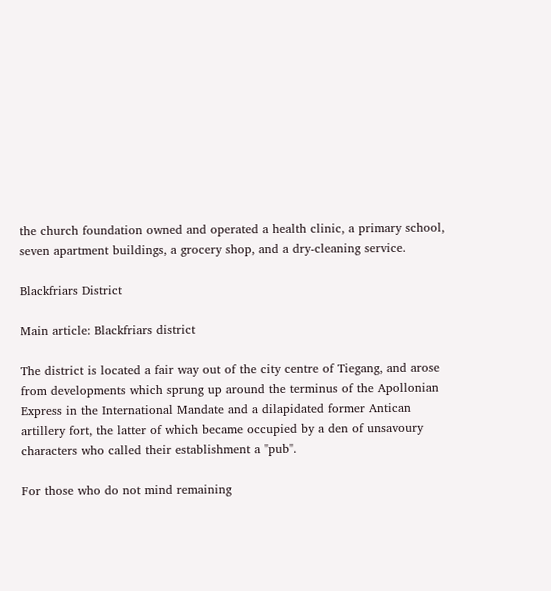the church foundation owned and operated a health clinic, a primary school, seven apartment buildings, a grocery shop, and a dry-cleaning service.

Blackfriars District

Main article: Blackfriars district

The district is located a fair way out of the city centre of Tiegang, and arose from developments which sprung up around the terminus of the Apollonian Express in the International Mandate and a dilapidated former Antican artillery fort, the latter of which became occupied by a den of unsavoury characters who called their establishment a "pub".

For those who do not mind remaining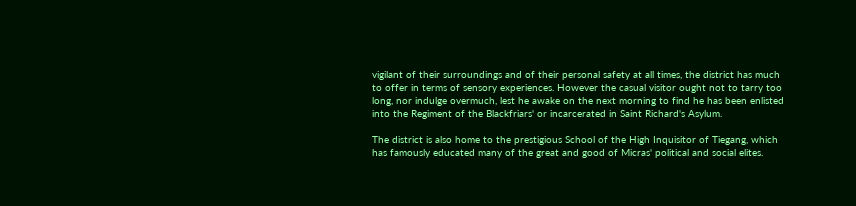vigilant of their surroundings and of their personal safety at all times, the district has much to offer in terms of sensory experiences. However the casual visitor ought not to tarry too long, nor indulge overmuch, lest he awake on the next morning to find he has been enlisted into the Regiment of the Blackfriars' or incarcerated in Saint Richard's Asylum.

The district is also home to the prestigious School of the High Inquisitor of Tiegang, which has famously educated many of the great and good of Micras' political and social elites.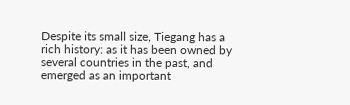Despite its small size, Tiegang has a rich history: as it has been owned by several countries in the past, and emerged as an important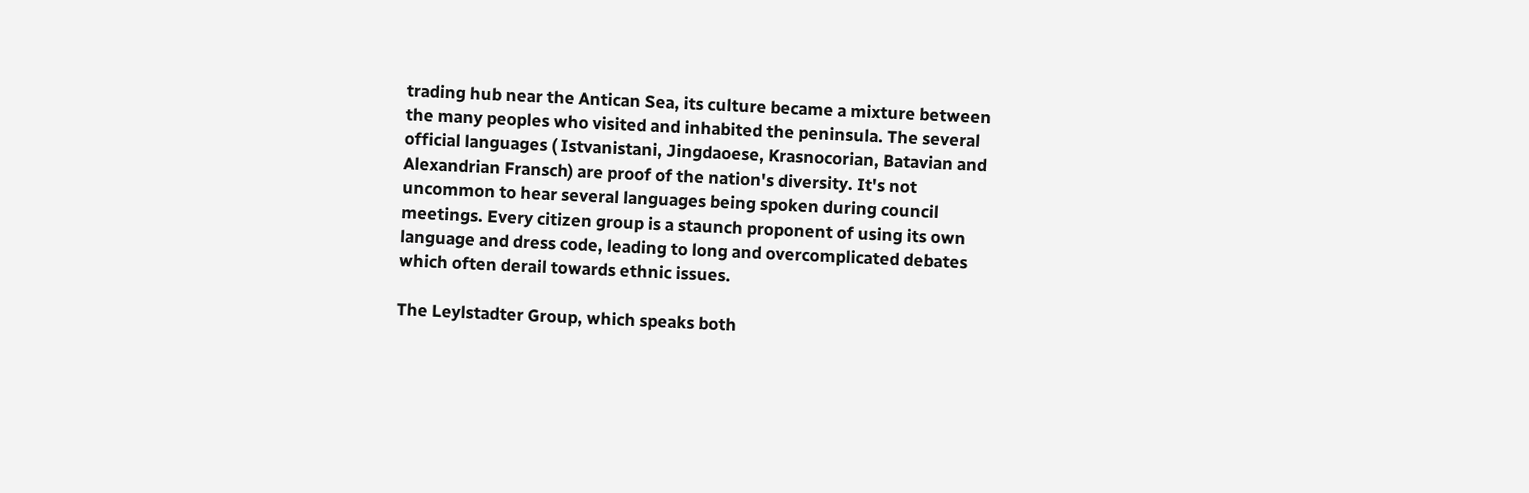trading hub near the Antican Sea, its culture became a mixture between the many peoples who visited and inhabited the peninsula. The several official languages ( Istvanistani, Jingdaoese, Krasnocorian, Batavian and Alexandrian Fransch) are proof of the nation's diversity. It's not uncommon to hear several languages being spoken during council meetings. Every citizen group is a staunch proponent of using its own language and dress code, leading to long and overcomplicated debates which often derail towards ethnic issues.

The Leylstadter Group, which speaks both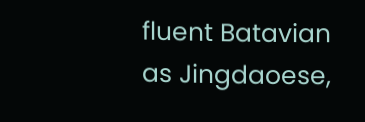fluent Batavian as Jingdaoese,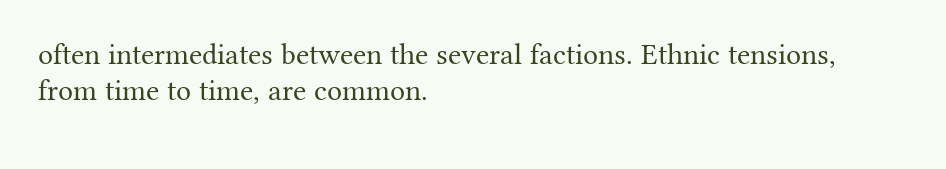often intermediates between the several factions. Ethnic tensions, from time to time, are common.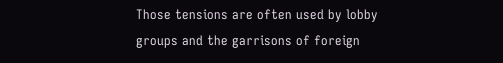Those tensions are often used by lobby groups and the garrisons of foreign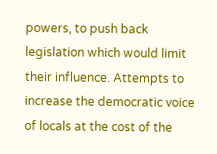powers, to push back legislation which would limit their influence. Attempts to increase the democratic voice of locals at the cost of the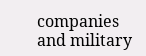companies and military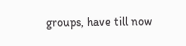groups, have till now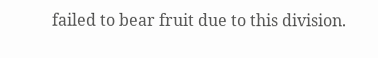failed to bear fruit due to this division.